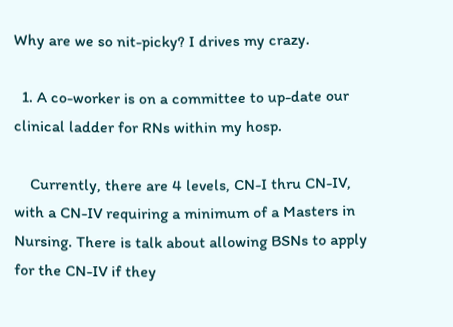Why are we so nit-picky? I drives my crazy.

  1. A co-worker is on a committee to up-date our clinical ladder for RNs within my hosp.

    Currently, there are 4 levels, CN-I thru CN-IV, with a CN-IV requiring a minimum of a Masters in Nursing. There is talk about allowing BSNs to apply for the CN-IV if they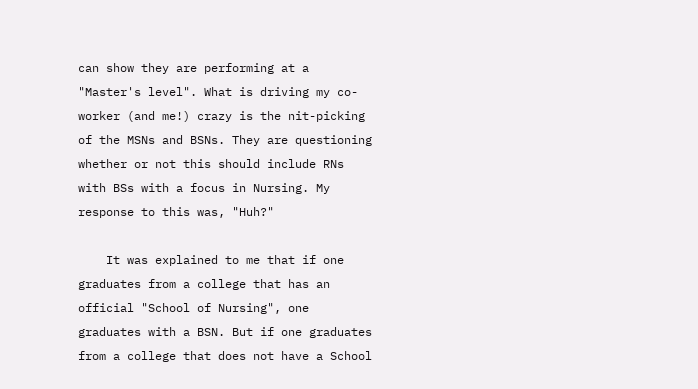can show they are performing at a "Master's level". What is driving my co-worker (and me!) crazy is the nit-picking of the MSNs and BSNs. They are questioning whether or not this should include RNs with BSs with a focus in Nursing. My response to this was, "Huh?"

    It was explained to me that if one graduates from a college that has an official "School of Nursing", one graduates with a BSN. But if one graduates from a college that does not have a School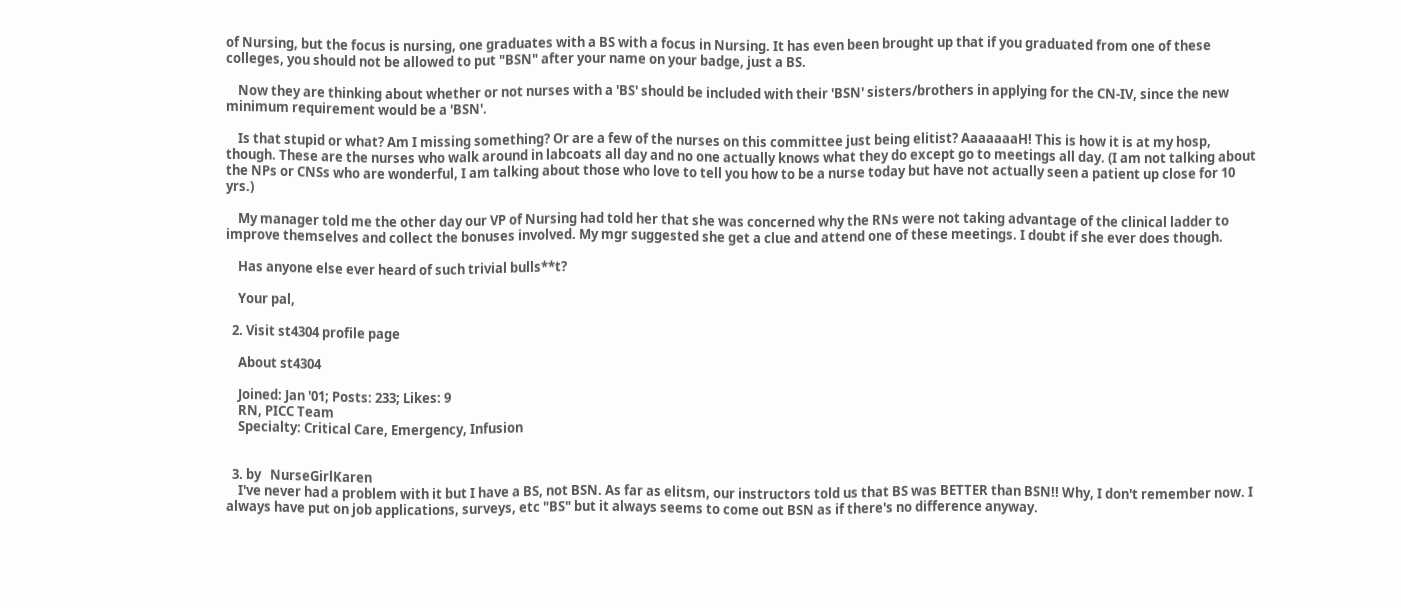of Nursing, but the focus is nursing, one graduates with a BS with a focus in Nursing. It has even been brought up that if you graduated from one of these colleges, you should not be allowed to put "BSN" after your name on your badge, just a BS.

    Now they are thinking about whether or not nurses with a 'BS' should be included with their 'BSN' sisters/brothers in applying for the CN-IV, since the new minimum requirement would be a 'BSN'.

    Is that stupid or what? Am I missing something? Or are a few of the nurses on this committee just being elitist? AaaaaaaH! This is how it is at my hosp, though. These are the nurses who walk around in labcoats all day and no one actually knows what they do except go to meetings all day. (I am not talking about the NPs or CNSs who are wonderful, I am talking about those who love to tell you how to be a nurse today but have not actually seen a patient up close for 10 yrs.)

    My manager told me the other day our VP of Nursing had told her that she was concerned why the RNs were not taking advantage of the clinical ladder to improve themselves and collect the bonuses involved. My mgr suggested she get a clue and attend one of these meetings. I doubt if she ever does though.

    Has anyone else ever heard of such trivial bulls**t?

    Your pal,

  2. Visit st4304 profile page

    About st4304

    Joined: Jan '01; Posts: 233; Likes: 9
    RN, PICC Team
    Specialty: Critical Care, Emergency, Infusion


  3. by   NurseGirlKaren
    I've never had a problem with it but I have a BS, not BSN. As far as elitsm, our instructors told us that BS was BETTER than BSN!! Why, I don't remember now. I always have put on job applications, surveys, etc "BS" but it always seems to come out BSN as if there's no difference anyway.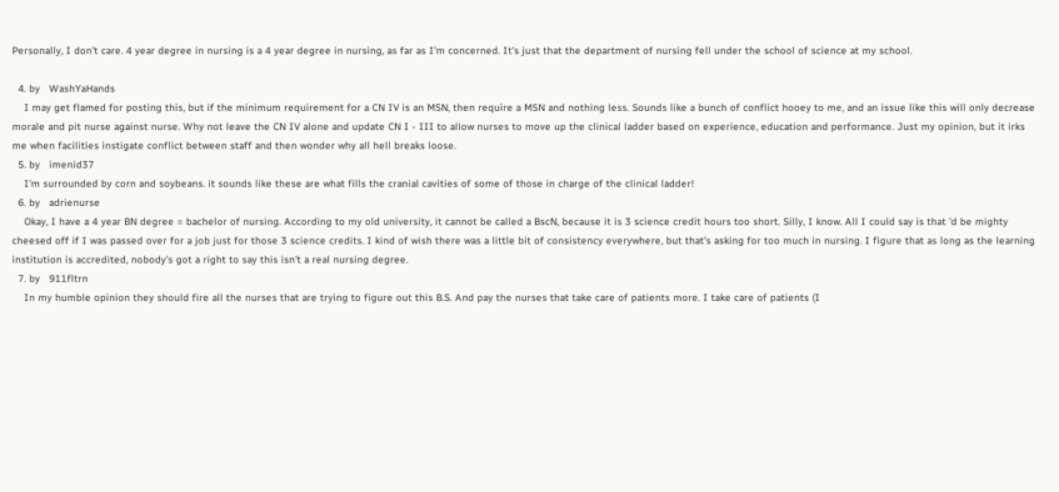Personally, I don't care. 4 year degree in nursing is a 4 year degree in nursing, as far as I'm concerned. It's just that the department of nursing fell under the school of science at my school.

  4. by   WashYaHands
    I may get flamed for posting this, but if the minimum requirement for a CN IV is an MSN, then require a MSN and nothing less. Sounds like a bunch of conflict hooey to me, and an issue like this will only decrease morale and pit nurse against nurse. Why not leave the CN IV alone and update CN I - III to allow nurses to move up the clinical ladder based on experience, education and performance. Just my opinion, but it irks me when facilities instigate conflict between staff and then wonder why all hell breaks loose.
  5. by   imenid37
    I'm surrounded by corn and soybeans. it sounds like these are what fills the cranial cavities of some of those in charge of the clinical ladder!
  6. by   adrienurse
    Okay, I have a 4 year BN degree = bachelor of nursing. According to my old university, it cannot be called a BscN, because it is 3 science credit hours too short. Silly, I know. All I could say is that 'd be mighty cheesed off if I was passed over for a job just for those 3 science credits. I kind of wish there was a little bit of consistency everywhere, but that's asking for too much in nursing. I figure that as long as the learning institution is accredited, nobody's got a right to say this isn't a real nursing degree.
  7. by   911fltrn
    In my humble opinion they should fire all the nurses that are trying to figure out this B.S. And pay the nurses that take care of patients more. I take care of patients (I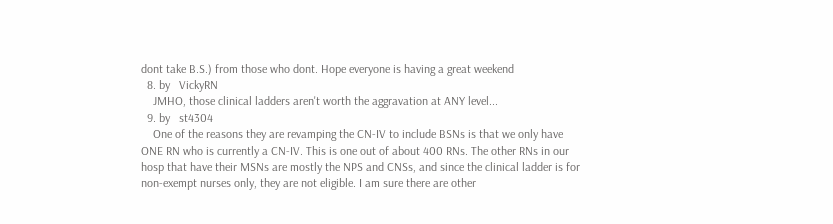dont take B.S.) from those who dont. Hope everyone is having a great weekend
  8. by   VickyRN
    JMHO, those clinical ladders aren't worth the aggravation at ANY level...
  9. by   st4304
    One of the reasons they are revamping the CN-IV to include BSNs is that we only have ONE RN who is currently a CN-IV. This is one out of about 400 RNs. The other RNs in our hosp that have their MSNs are mostly the NPS and CNSs, and since the clinical ladder is for non-exempt nurses only, they are not eligible. I am sure there are other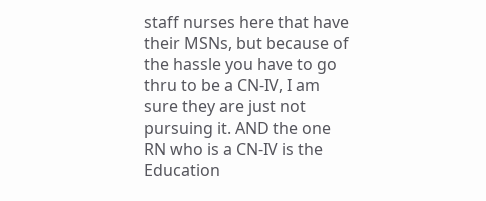staff nurses here that have their MSNs, but because of the hassle you have to go thru to be a CN-IV, I am sure they are just not pursuing it. AND the one RN who is a CN-IV is the Education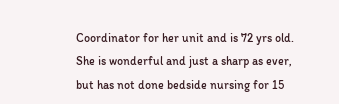Coordinator for her unit and is 72 yrs old. She is wonderful and just a sharp as ever, but has not done bedside nursing for 15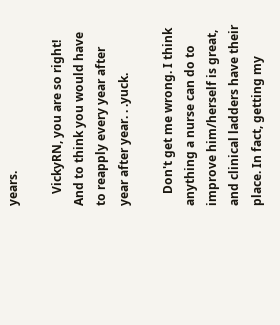years.

    VickyRN, you are so right! And to think you would have to reapply every year after year after year. . .yuck.

    Don't get me wrong. I think anything a nurse can do to improve him/herself is great, and clinical ladders have their place. In fact, getting my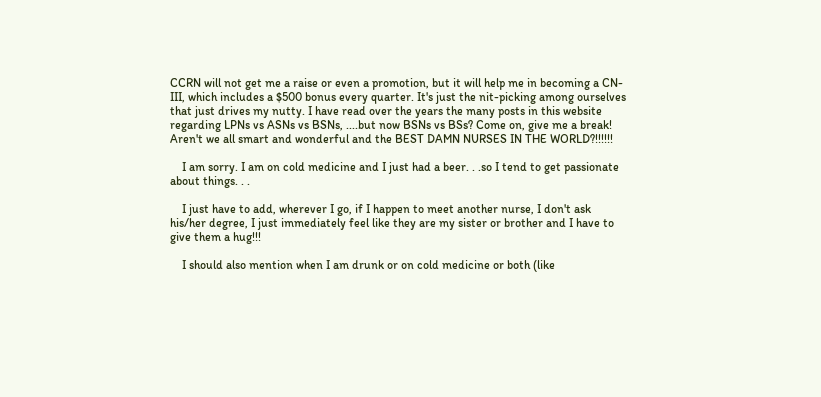CCRN will not get me a raise or even a promotion, but it will help me in becoming a CN-III, which includes a $500 bonus every quarter. It's just the nit-picking among ourselves that just drives my nutty. I have read over the years the many posts in this website regarding LPNs vs ASNs vs BSNs, ....but now BSNs vs BSs? Come on, give me a break! Aren't we all smart and wonderful and the BEST DAMN NURSES IN THE WORLD?!!!!!!

    I am sorry. I am on cold medicine and I just had a beer. . .so I tend to get passionate about things. . .

    I just have to add, wherever I go, if I happen to meet another nurse, I don't ask his/her degree, I just immediately feel like they are my sister or brother and I have to give them a hug!!!

    I should also mention when I am drunk or on cold medicine or both (like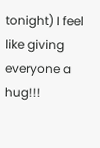tonight) I feel like giving everyone a hug!!!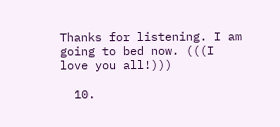Thanks for listening. I am going to bed now. (((I love you all!)))

  10.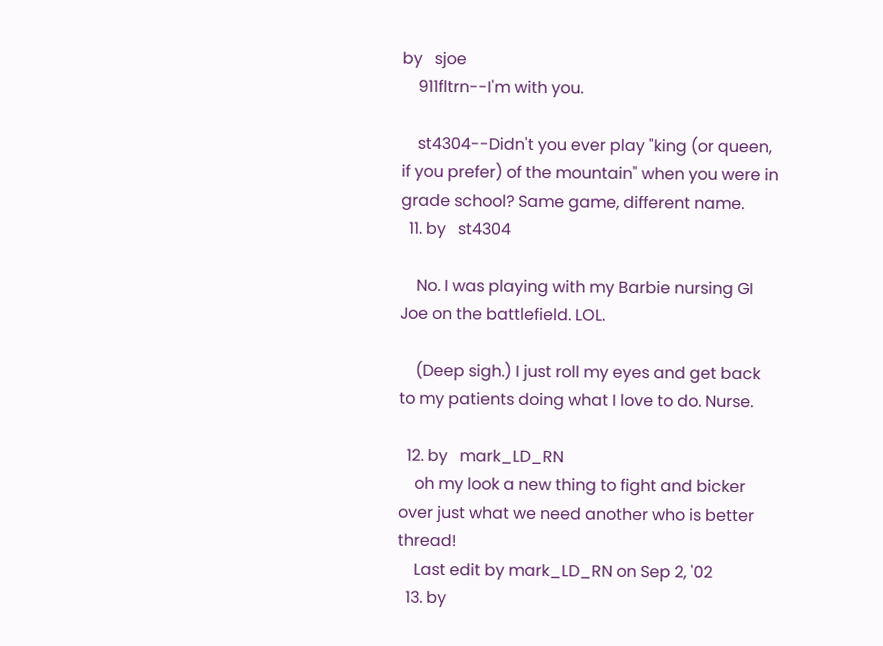by   sjoe
    911fltrn--I'm with you.

    st4304--Didn't you ever play "king (or queen, if you prefer) of the mountain" when you were in grade school? Same game, different name.
  11. by   st4304

    No. I was playing with my Barbie nursing GI Joe on the battlefield. LOL.

    (Deep sigh.) I just roll my eyes and get back to my patients doing what I love to do. Nurse.

  12. by   mark_LD_RN
    oh my look a new thing to fight and bicker over just what we need another who is better thread!
    Last edit by mark_LD_RN on Sep 2, '02
  13. by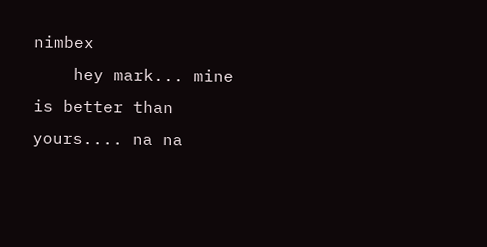nimbex
    hey mark... mine is better than yours.... na na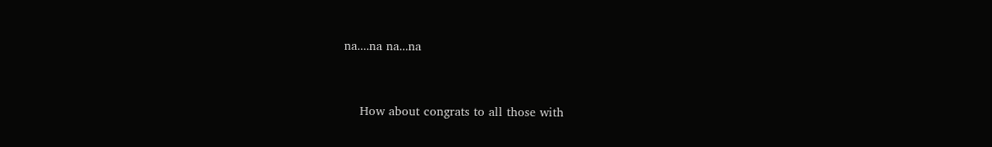na....na na...na



    How about congrats to all those with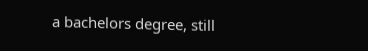a bachelors degree, still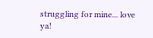struggling for mine... love ya!